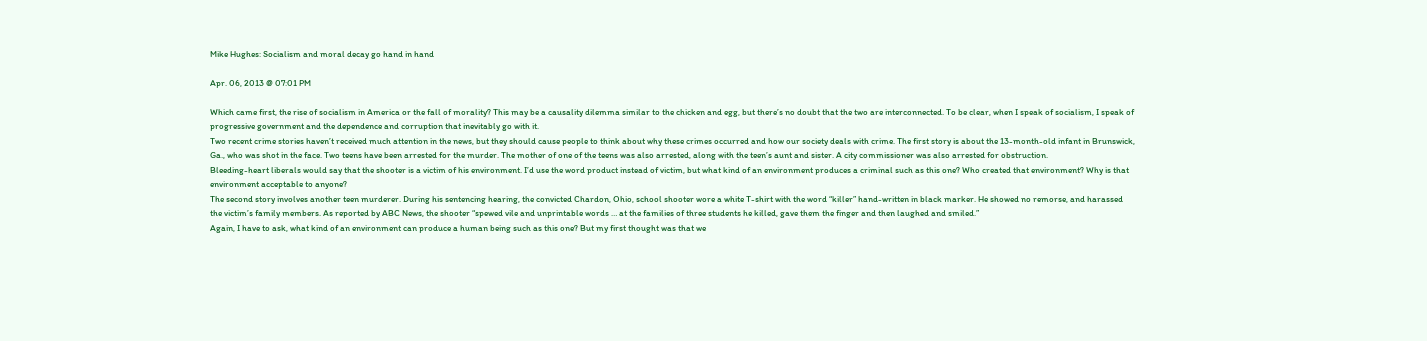Mike Hughes: Socialism and moral decay go hand in hand

Apr. 06, 2013 @ 07:01 PM

Which came first, the rise of socialism in America or the fall of morality? This may be a causality dilemma similar to the chicken and egg, but there’s no doubt that the two are interconnected. To be clear, when I speak of socialism, I speak of progressive government and the dependence and corruption that inevitably go with it.
Two recent crime stories haven’t received much attention in the news, but they should cause people to think about why these crimes occurred and how our society deals with crime. The first story is about the 13-month-old infant in Brunswick, Ga., who was shot in the face. Two teens have been arrested for the murder. The mother of one of the teens was also arrested, along with the teen’s aunt and sister. A city commissioner was also arrested for obstruction.
Bleeding-heart liberals would say that the shooter is a victim of his environment. I’d use the word product instead of victim, but what kind of an environment produces a criminal such as this one? Who created that environment? Why is that environment acceptable to anyone?
The second story involves another teen murderer. During his sentencing hearing, the convicted Chardon, Ohio, school shooter wore a white T-shirt with the word “killer” hand-written in black marker. He showed no remorse, and harassed the victim’s family members. As reported by ABC News, the shooter “spewed vile and unprintable words … at the families of three students he killed, gave them the finger and then laughed and smiled.”
Again, I have to ask, what kind of an environment can produce a human being such as this one? But my first thought was that we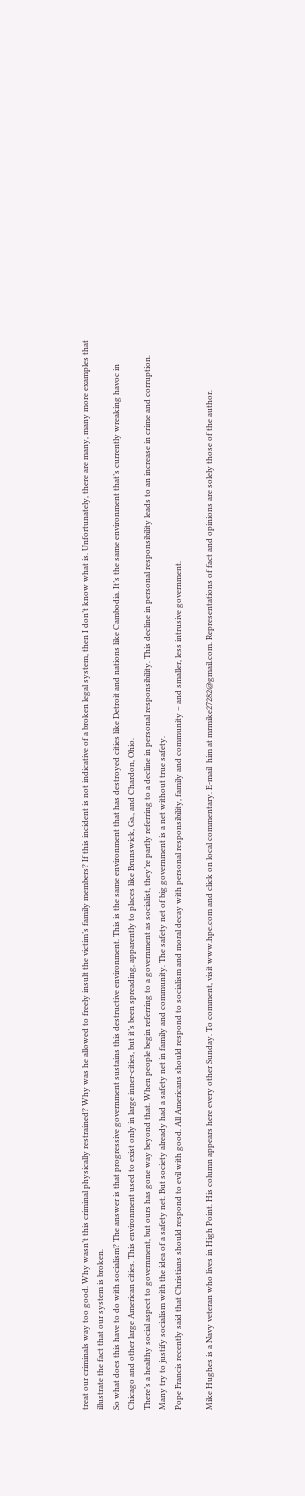treat our criminals way too good. Why wasn’t this criminal physically restrained? Why was he allowed to freely insult the victim’s family members? If this incident is not indicative of a broken legal system, then I don’t know what is. Unfortunately, there are many, many more examples that illustrate the fact that our system is broken.
So what does this have to do with socialism? The answer is that progressive government sustains this destructive environment. This is the same environment that has destroyed cities like Detroit and nations like Cambodia. It’s the same environment that’s currently wreaking havoc in Chicago and other large American cities. This environment used to exist only in large inner-cities, but it’s been spreading, apparently to places like Brunswick, Ga., and Chardon, Ohio.
There’s a healthy social aspect to government, but ours has gone way beyond that. When people begin referring to a government as socialist, they’re partly referring to a decline in personal responsibility. This decline in personal responsibility leads to an increase in crime and corruption.
Many try to justify socialism with the idea of a safety net. But society already had a safety net in family and community. The safety net of big government is a net without true safety.
Pope Francis recently said that Christians should respond to evil with good. All Americans should respond to socialism and moral decay with personal responsibility, family and community – and smaller, less intrusive government.

Mike Hughes is a Navy veteran who lives in High Point. His column appears here every other Sunday. To comment, visit www.hpe.com and click on local commentary. E-mail  him at mrmike27282@gmail.com. Representations of fact and opinions are solely those of the author.